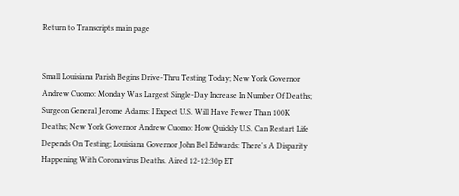Return to Transcripts main page


Small Louisiana Parish Begins Drive-Thru Testing Today; New York Governor Andrew Cuomo: Monday Was Largest Single-Day Increase In Number Of Deaths; Surgeon General Jerome Adams: I Expect U.S. Will Have Fewer Than 100K Deaths; New York Governor Andrew Cuomo: How Quickly U.S. Can Restart Life Depends On Testing; Louisiana Governor John Bel Edwards: There's A Disparity Happening With Coronavirus Deaths. Aired 12-12:30p ET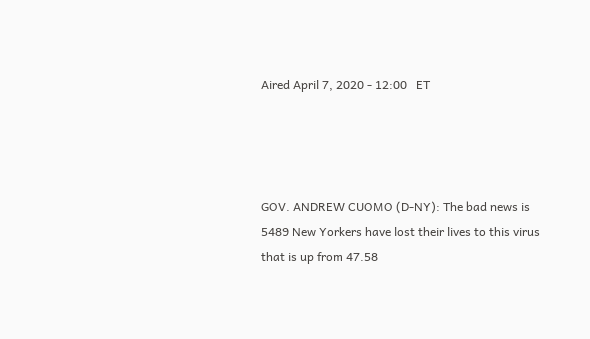Aired April 7, 2020 - 12:00   ET




GOV. ANDREW CUOMO (D-NY): The bad news is 5489 New Yorkers have lost their lives to this virus that is up from 47.58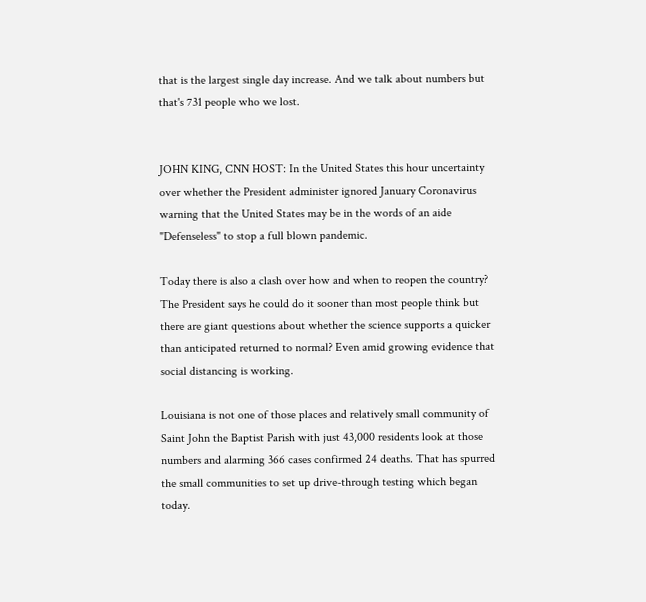that is the largest single day increase. And we talk about numbers but that's 731 people who we lost.


JOHN KING, CNN HOST: In the United States this hour uncertainty over whether the President administer ignored January Coronavirus warning that the United States may be in the words of an aide "Defenseless" to stop a full blown pandemic.

Today there is also a clash over how and when to reopen the country? The President says he could do it sooner than most people think but there are giant questions about whether the science supports a quicker than anticipated returned to normal? Even amid growing evidence that social distancing is working.

Louisiana is not one of those places and relatively small community of Saint John the Baptist Parish with just 43,000 residents look at those numbers and alarming 366 cases confirmed 24 deaths. That has spurred the small communities to set up drive-through testing which began today.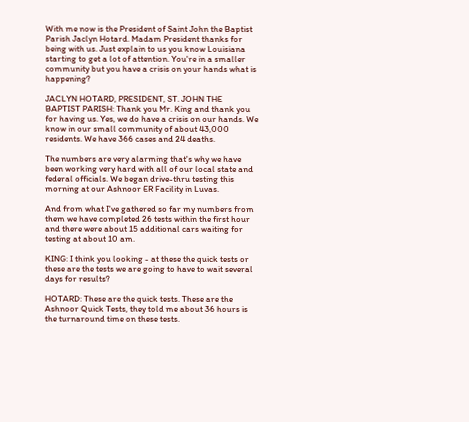With me now is the President of Saint John the Baptist Parish Jaclyn Hotard. Madam President thanks for being with us. Just explain to us you know Louisiana starting to get a lot of attention. You're in a smaller community but you have a crisis on your hands what is happening?

JACLYN HOTARD, PRESIDENT, ST. JOHN THE BAPTIST PARISH: Thank you Mr. King and thank you for having us. Yes, we do have a crisis on our hands. We know in our small community of about 43,000 residents. We have 366 cases and 24 deaths.

The numbers are very alarming that's why we have been working very hard with all of our local state and federal officials. We began drive-thru testing this morning at our Ashnoor ER Facility in Luvas.

And from what I've gathered so far my numbers from them we have completed 26 tests within the first hour and there were about 15 additional cars waiting for testing at about 10 am.

KING: I think you looking - at these the quick tests or these are the tests we are going to have to wait several days for results?

HOTARD: These are the quick tests. These are the Ashnoor Quick Tests, they told me about 36 hours is the turnaround time on these tests.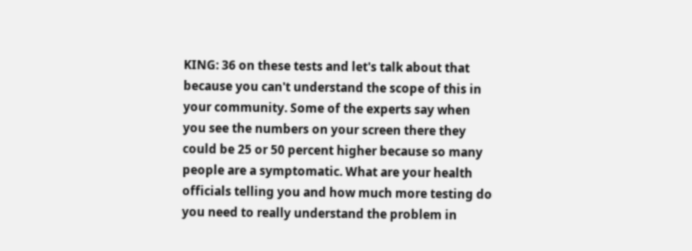KING: 36 on these tests and let's talk about that because you can't understand the scope of this in your community. Some of the experts say when you see the numbers on your screen there they could be 25 or 50 percent higher because so many people are a symptomatic. What are your health officials telling you and how much more testing do you need to really understand the problem in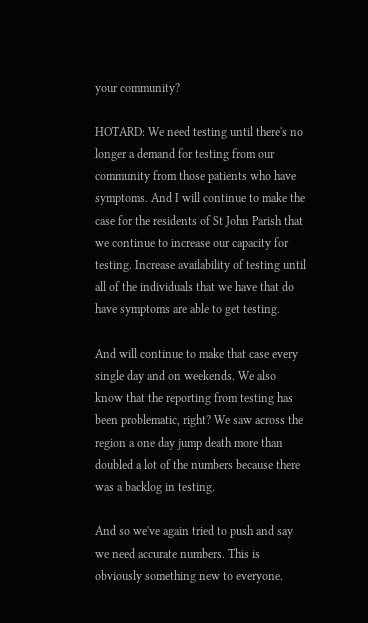your community?

HOTARD: We need testing until there's no longer a demand for testing from our community from those patients who have symptoms. And I will continue to make the case for the residents of St John Parish that we continue to increase our capacity for testing. Increase availability of testing until all of the individuals that we have that do have symptoms are able to get testing.

And will continue to make that case every single day and on weekends. We also know that the reporting from testing has been problematic, right? We saw across the region a one day jump death more than doubled a lot of the numbers because there was a backlog in testing.

And so we've again tried to push and say we need accurate numbers. This is obviously something new to everyone.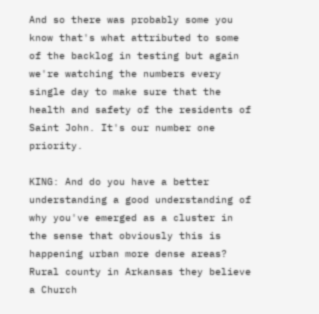And so there was probably some you know that's what attributed to some of the backlog in testing but again we're watching the numbers every single day to make sure that the health and safety of the residents of Saint John. It's our number one priority.

KING: And do you have a better understanding a good understanding of why you've emerged as a cluster in the sense that obviously this is happening urban more dense areas? Rural county in Arkansas they believe a Church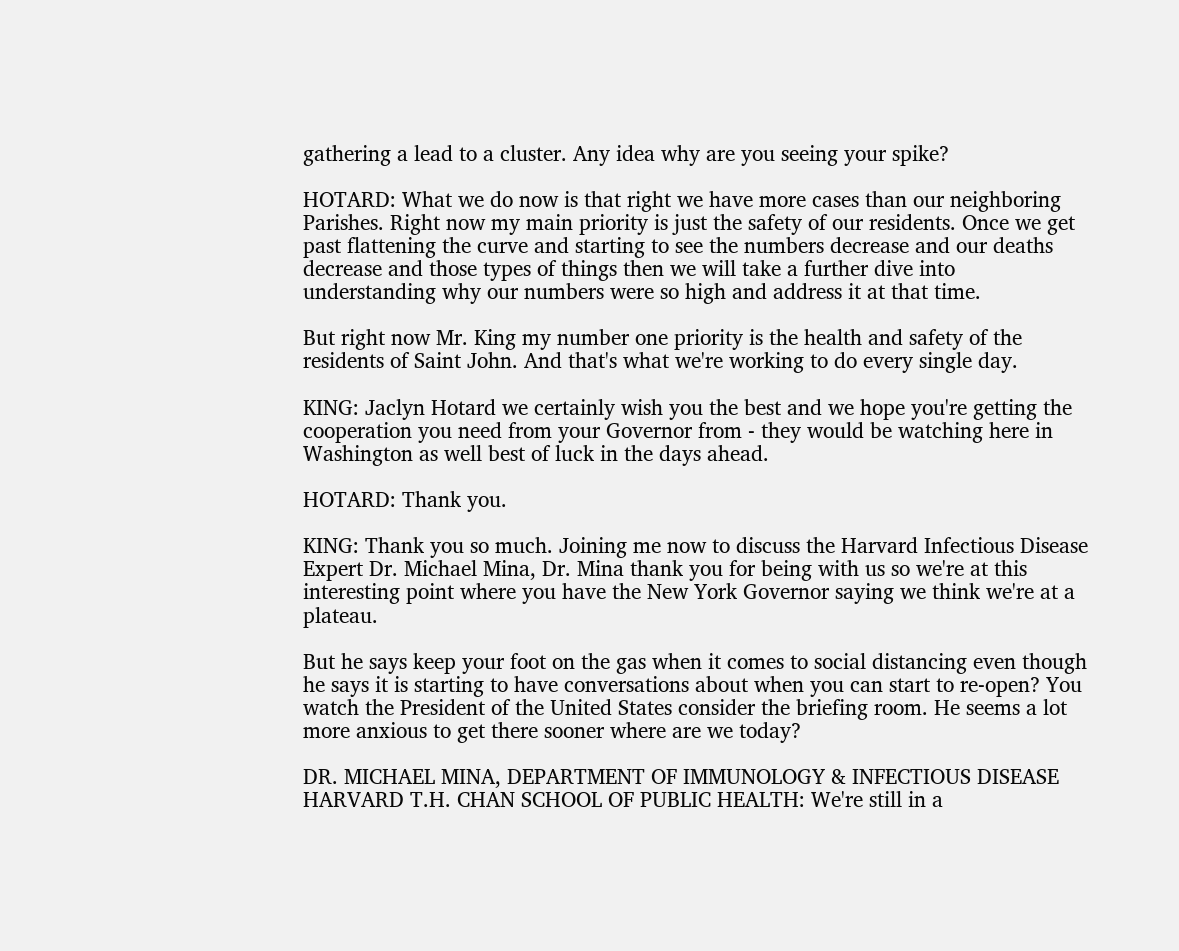gathering a lead to a cluster. Any idea why are you seeing your spike?

HOTARD: What we do now is that right we have more cases than our neighboring Parishes. Right now my main priority is just the safety of our residents. Once we get past flattening the curve and starting to see the numbers decrease and our deaths decrease and those types of things then we will take a further dive into understanding why our numbers were so high and address it at that time.

But right now Mr. King my number one priority is the health and safety of the residents of Saint John. And that's what we're working to do every single day.

KING: Jaclyn Hotard we certainly wish you the best and we hope you're getting the cooperation you need from your Governor from - they would be watching here in Washington as well best of luck in the days ahead.

HOTARD: Thank you.

KING: Thank you so much. Joining me now to discuss the Harvard Infectious Disease Expert Dr. Michael Mina, Dr. Mina thank you for being with us so we're at this interesting point where you have the New York Governor saying we think we're at a plateau.

But he says keep your foot on the gas when it comes to social distancing even though he says it is starting to have conversations about when you can start to re-open? You watch the President of the United States consider the briefing room. He seems a lot more anxious to get there sooner where are we today?

DR. MICHAEL MINA, DEPARTMENT OF IMMUNOLOGY & INFECTIOUS DISEASE HARVARD T.H. CHAN SCHOOL OF PUBLIC HEALTH: We're still in a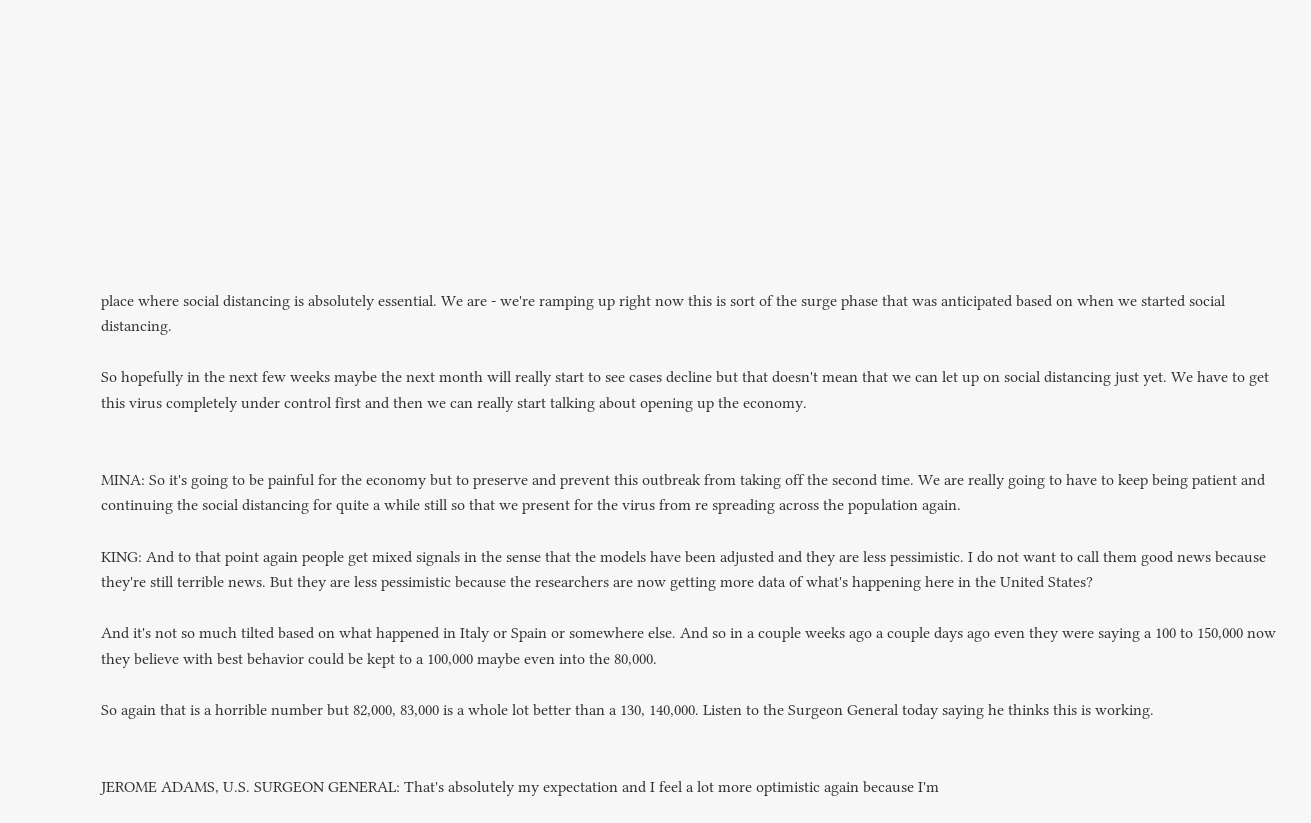place where social distancing is absolutely essential. We are - we're ramping up right now this is sort of the surge phase that was anticipated based on when we started social distancing.

So hopefully in the next few weeks maybe the next month will really start to see cases decline but that doesn't mean that we can let up on social distancing just yet. We have to get this virus completely under control first and then we can really start talking about opening up the economy.


MINA: So it's going to be painful for the economy but to preserve and prevent this outbreak from taking off the second time. We are really going to have to keep being patient and continuing the social distancing for quite a while still so that we present for the virus from re spreading across the population again.

KING: And to that point again people get mixed signals in the sense that the models have been adjusted and they are less pessimistic. I do not want to call them good news because they're still terrible news. But they are less pessimistic because the researchers are now getting more data of what's happening here in the United States?

And it's not so much tilted based on what happened in Italy or Spain or somewhere else. And so in a couple weeks ago a couple days ago even they were saying a 100 to 150,000 now they believe with best behavior could be kept to a 100,000 maybe even into the 80,000.

So again that is a horrible number but 82,000, 83,000 is a whole lot better than a 130, 140,000. Listen to the Surgeon General today saying he thinks this is working.


JEROME ADAMS, U.S. SURGEON GENERAL: That's absolutely my expectation and I feel a lot more optimistic again because I'm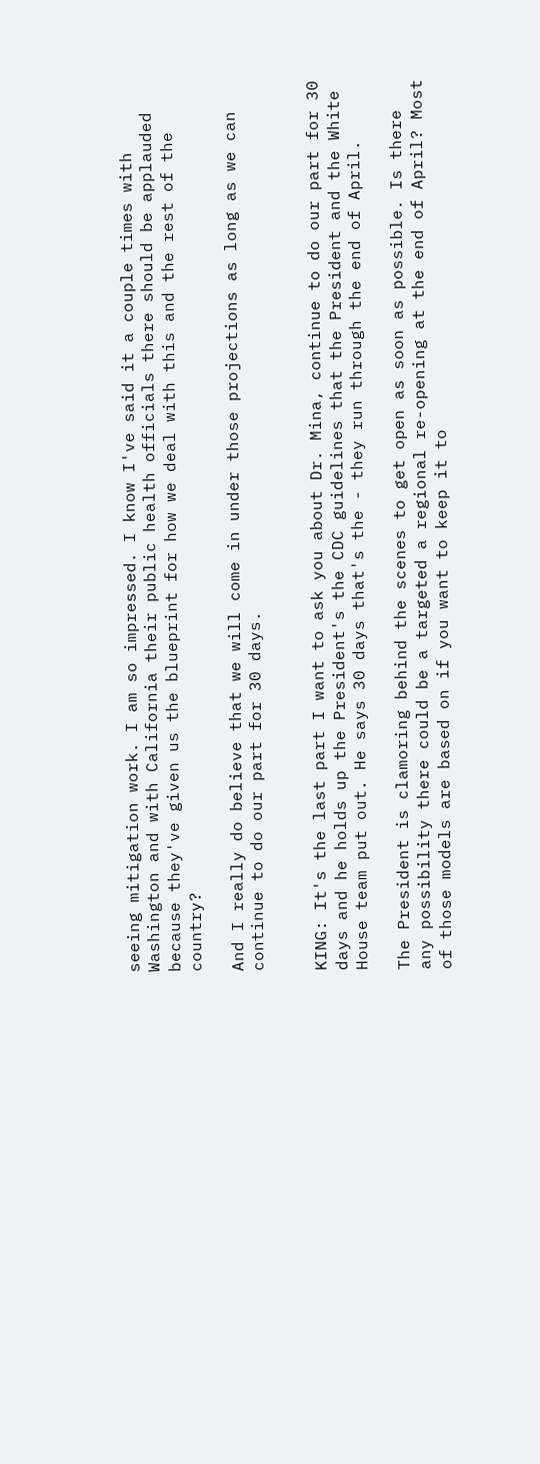seeing mitigation work. I am so impressed. I know I've said it a couple times with Washington and with California their public health officials there should be applauded because they've given us the blueprint for how we deal with this and the rest of the country?

And I really do believe that we will come in under those projections as long as we can continue to do our part for 30 days.


KING: It's the last part I want to ask you about Dr. Mina, continue to do our part for 30 days and he holds up the President's the CDC guidelines that the President and the White House team put out. He says 30 days that's the - they run through the end of April.

The President is clamoring behind the scenes to get open as soon as possible. Is there any possibility there could be a targeted a regional re-opening at the end of April? Most of those models are based on if you want to keep it to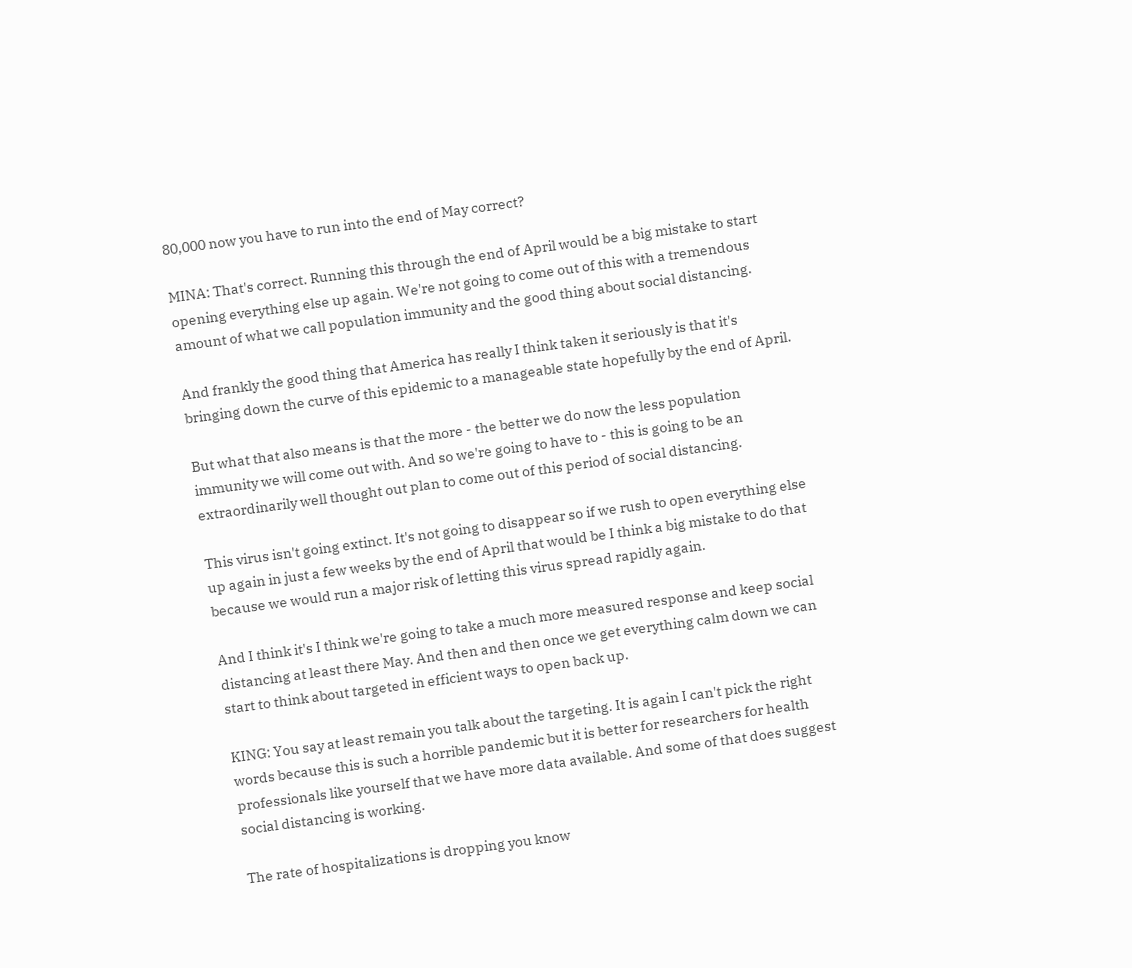80,000 now you have to run into the end of May correct?

MINA: That's correct. Running this through the end of April would be a big mistake to start opening everything else up again. We're not going to come out of this with a tremendous amount of what we call population immunity and the good thing about social distancing.

And frankly the good thing that America has really I think taken it seriously is that it's bringing down the curve of this epidemic to a manageable state hopefully by the end of April.

But what that also means is that the more - the better we do now the less population immunity we will come out with. And so we're going to have to - this is going to be an extraordinarily well thought out plan to come out of this period of social distancing.

This virus isn't going extinct. It's not going to disappear so if we rush to open everything else up again in just a few weeks by the end of April that would be I think a big mistake to do that because we would run a major risk of letting this virus spread rapidly again.

And I think it's I think we're going to take a much more measured response and keep social distancing at least there May. And then and then once we get everything calm down we can start to think about targeted in efficient ways to open back up.

KING: You say at least remain you talk about the targeting. It is again I can't pick the right words because this is such a horrible pandemic but it is better for researchers for health professionals like yourself that we have more data available. And some of that does suggest social distancing is working.

The rate of hospitalizations is dropping you know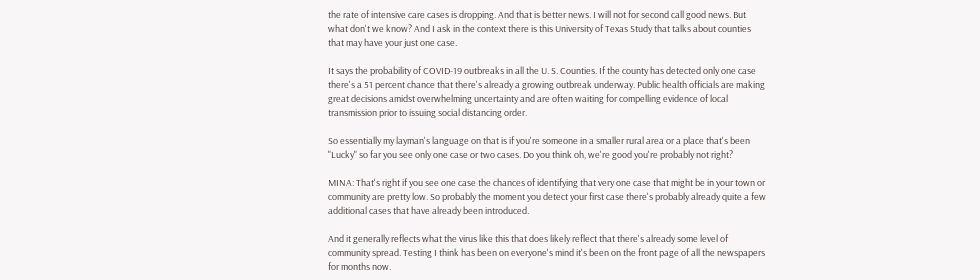the rate of intensive care cases is dropping. And that is better news. I will not for second call good news. But what don't we know? And I ask in the context there is this University of Texas Study that talks about counties that may have your just one case.

It says the probability of COVID-19 outbreaks in all the U. S. Counties. If the county has detected only one case there's a 51 percent chance that there's already a growing outbreak underway. Public health officials are making great decisions amidst overwhelming uncertainty and are often waiting for compelling evidence of local transmission prior to issuing social distancing order.

So essentially my layman's language on that is if you're someone in a smaller rural area or a place that's been "Lucky" so far you see only one case or two cases. Do you think oh, we're good you're probably not right?

MINA: That's right if you see one case the chances of identifying that very one case that might be in your town or community are pretty low. So probably the moment you detect your first case there's probably already quite a few additional cases that have already been introduced.

And it generally reflects what the virus like this that does likely reflect that there's already some level of community spread. Testing I think has been on everyone's mind it's been on the front page of all the newspapers for months now.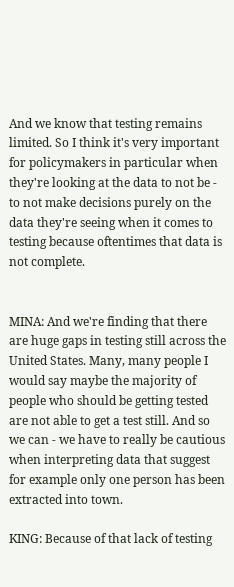And we know that testing remains limited. So I think it's very important for policymakers in particular when they're looking at the data to not be - to not make decisions purely on the data they're seeing when it comes to testing because oftentimes that data is not complete.


MINA: And we're finding that there are huge gaps in testing still across the United States. Many, many people I would say maybe the majority of people who should be getting tested are not able to get a test still. And so we can - we have to really be cautious when interpreting data that suggest for example only one person has been extracted into town.

KING: Because of that lack of testing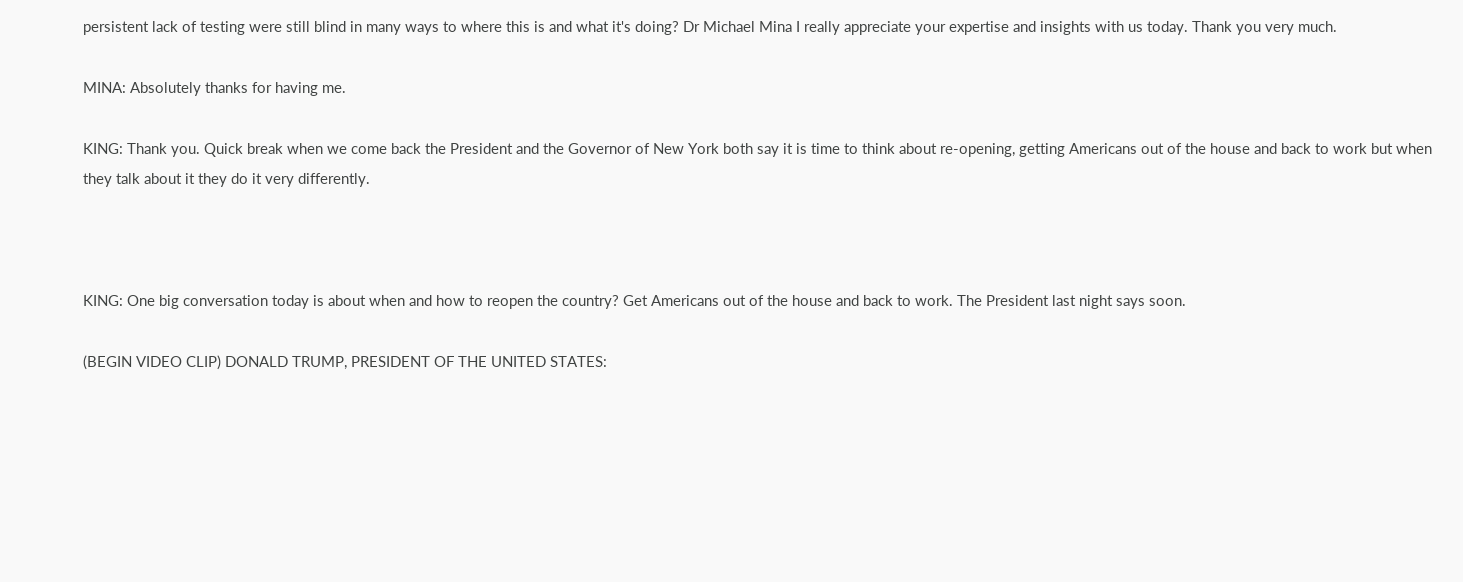persistent lack of testing were still blind in many ways to where this is and what it's doing? Dr Michael Mina I really appreciate your expertise and insights with us today. Thank you very much.

MINA: Absolutely thanks for having me.

KING: Thank you. Quick break when we come back the President and the Governor of New York both say it is time to think about re-opening, getting Americans out of the house and back to work but when they talk about it they do it very differently.



KING: One big conversation today is about when and how to reopen the country? Get Americans out of the house and back to work. The President last night says soon.

(BEGIN VIDEO CLIP) DONALD TRUMP, PRESIDENT OF THE UNITED STATES: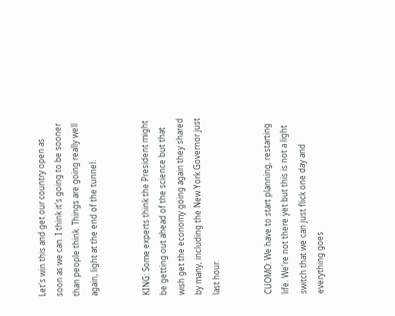Let's win this and get our country open as soon as we can. I think it's going to be sooner than people think. Things are going really well again, light at the end of the tunnel.


KING: Some experts think the President might be getting out ahead of the science but that wish get the economy going again they shared by many, including the New York Governor just last hour.


CUOMO: We have to start planning, restarting life. We're not there yet but this is not a light switch that we can just flick one day and everything goes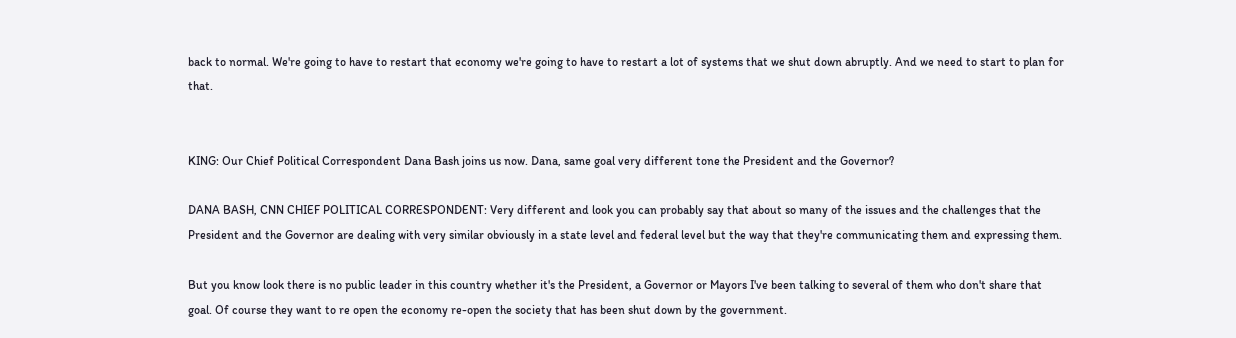back to normal. We're going to have to restart that economy we're going to have to restart a lot of systems that we shut down abruptly. And we need to start to plan for that.


KING: Our Chief Political Correspondent Dana Bash joins us now. Dana, same goal very different tone the President and the Governor?

DANA BASH, CNN CHIEF POLITICAL CORRESPONDENT: Very different and look you can probably say that about so many of the issues and the challenges that the President and the Governor are dealing with very similar obviously in a state level and federal level but the way that they're communicating them and expressing them.

But you know look there is no public leader in this country whether it's the President, a Governor or Mayors I've been talking to several of them who don't share that goal. Of course they want to re open the economy re-open the society that has been shut down by the government.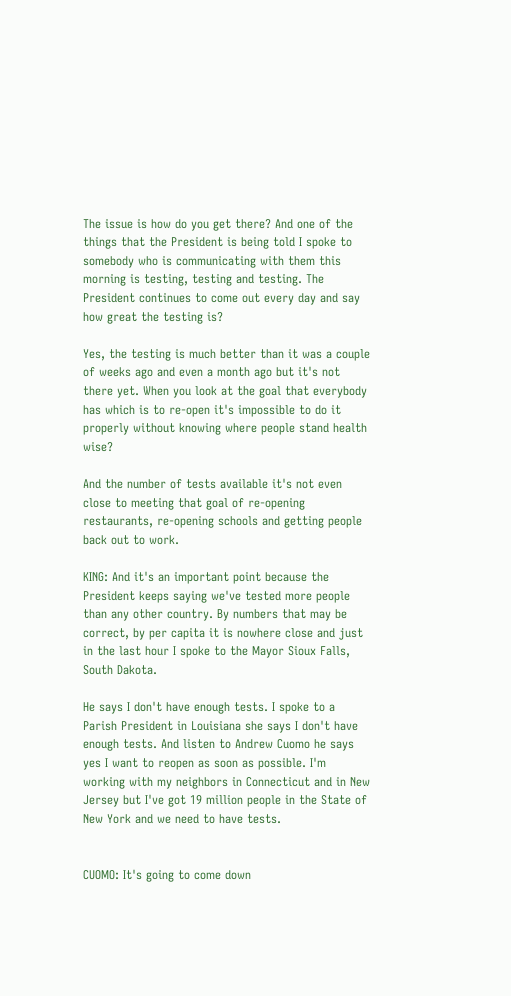The issue is how do you get there? And one of the things that the President is being told I spoke to somebody who is communicating with them this morning is testing, testing and testing. The President continues to come out every day and say how great the testing is?

Yes, the testing is much better than it was a couple of weeks ago and even a month ago but it's not there yet. When you look at the goal that everybody has which is to re-open it's impossible to do it properly without knowing where people stand health wise?

And the number of tests available it's not even close to meeting that goal of re-opening restaurants, re-opening schools and getting people back out to work.

KING: And it's an important point because the President keeps saying we've tested more people than any other country. By numbers that may be correct, by per capita it is nowhere close and just in the last hour I spoke to the Mayor Sioux Falls, South Dakota.

He says I don't have enough tests. I spoke to a Parish President in Louisiana she says I don't have enough tests. And listen to Andrew Cuomo he says yes I want to reopen as soon as possible. I'm working with my neighbors in Connecticut and in New Jersey but I've got 19 million people in the State of New York and we need to have tests.


CUOMO: It's going to come down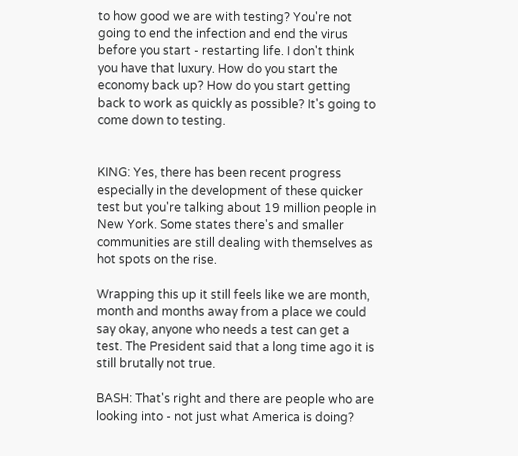to how good we are with testing? You're not going to end the infection and end the virus before you start - restarting life. I don't think you have that luxury. How do you start the economy back up? How do you start getting back to work as quickly as possible? It's going to come down to testing.


KING: Yes, there has been recent progress especially in the development of these quicker test but you're talking about 19 million people in New York. Some states there's and smaller communities are still dealing with themselves as hot spots on the rise.

Wrapping this up it still feels like we are month, month and months away from a place we could say okay, anyone who needs a test can get a test. The President said that a long time ago it is still brutally not true.

BASH: That's right and there are people who are looking into - not just what America is doing?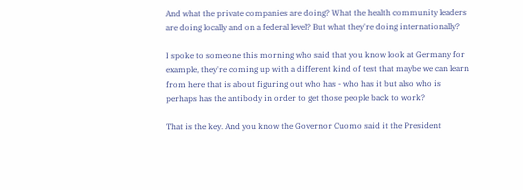And what the private companies are doing? What the health community leaders are doing locally and on a federal level? But what they're doing internationally?

I spoke to someone this morning who said that you know look at Germany for example, they're coming up with a different kind of test that maybe we can learn from here that is about figuring out who has - who has it but also who is perhaps has the antibody in order to get those people back to work?

That is the key. And you know the Governor Cuomo said it the President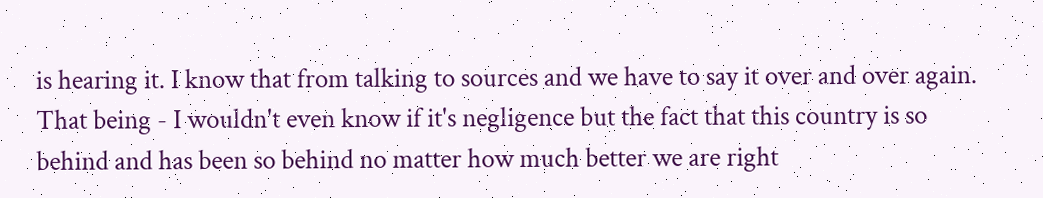is hearing it. I know that from talking to sources and we have to say it over and over again. That being - I wouldn't even know if it's negligence but the fact that this country is so behind and has been so behind no matter how much better we are right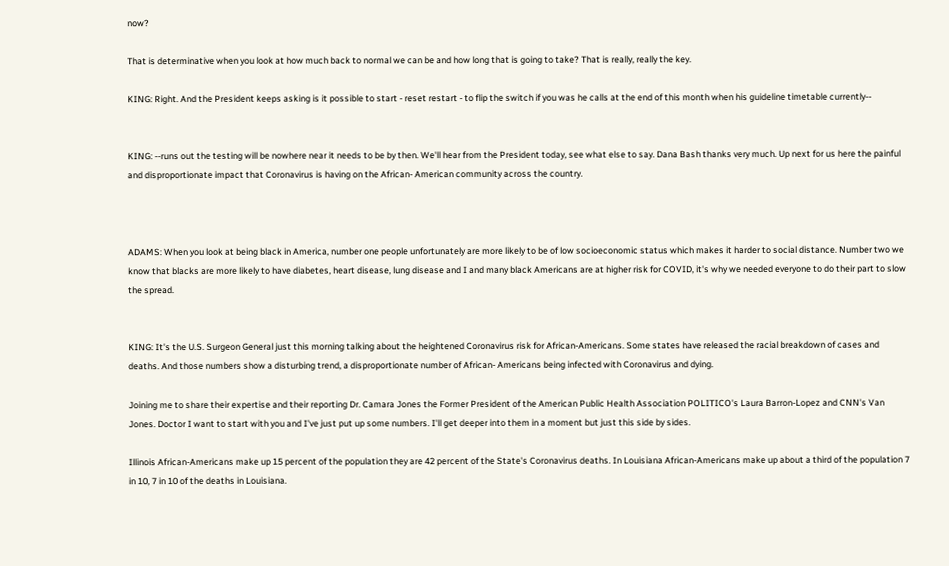now?

That is determinative when you look at how much back to normal we can be and how long that is going to take? That is really, really the key.

KING: Right. And the President keeps asking is it possible to start - reset restart - to flip the switch if you was he calls at the end of this month when his guideline timetable currently--


KING: --runs out the testing will be nowhere near it needs to be by then. We'll hear from the President today, see what else to say. Dana Bash thanks very much. Up next for us here the painful and disproportionate impact that Coronavirus is having on the African- American community across the country.



ADAMS: When you look at being black in America, number one people unfortunately are more likely to be of low socioeconomic status which makes it harder to social distance. Number two we know that blacks are more likely to have diabetes, heart disease, lung disease and I and many black Americans are at higher risk for COVID, it's why we needed everyone to do their part to slow the spread.


KING: It's the U.S. Surgeon General just this morning talking about the heightened Coronavirus risk for African-Americans. Some states have released the racial breakdown of cases and deaths. And those numbers show a disturbing trend, a disproportionate number of African- Americans being infected with Coronavirus and dying.

Joining me to share their expertise and their reporting Dr. Camara Jones the Former President of the American Public Health Association POLITICO's Laura Barron-Lopez and CNN's Van Jones. Doctor I want to start with you and I've just put up some numbers. I'll get deeper into them in a moment but just this side by sides.

Illinois African-Americans make up 15 percent of the population they are 42 percent of the State's Coronavirus deaths. In Louisiana African-Americans make up about a third of the population 7 in 10, 7 in 10 of the deaths in Louisiana.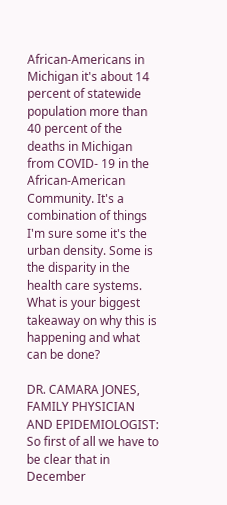African-Americans in Michigan it's about 14 percent of statewide population more than 40 percent of the deaths in Michigan from COVID- 19 in the African-American Community. It's a combination of things I'm sure some it's the urban density. Some is the disparity in the health care systems. What is your biggest takeaway on why this is happening and what can be done?

DR. CAMARA JONES, FAMILY PHYSICIAN AND EPIDEMIOLOGIST: So first of all we have to be clear that in December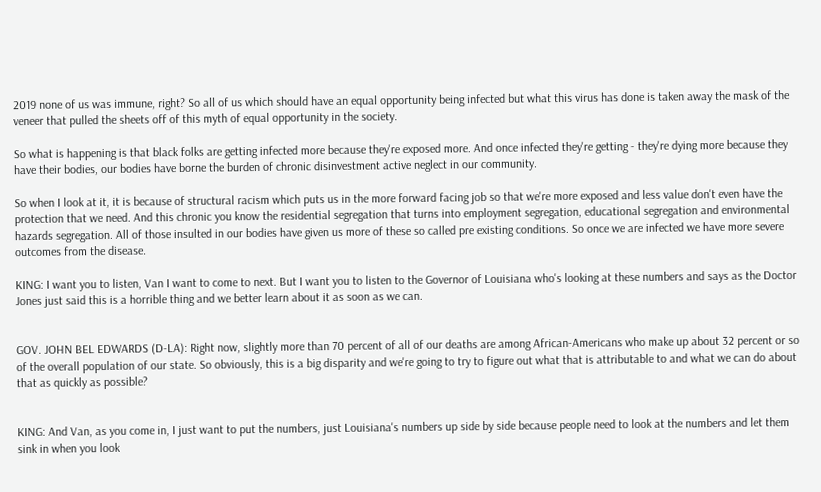2019 none of us was immune, right? So all of us which should have an equal opportunity being infected but what this virus has done is taken away the mask of the veneer that pulled the sheets off of this myth of equal opportunity in the society.

So what is happening is that black folks are getting infected more because they're exposed more. And once infected they're getting - they're dying more because they have their bodies, our bodies have borne the burden of chronic disinvestment active neglect in our community.

So when I look at it, it is because of structural racism which puts us in the more forward facing job so that we're more exposed and less value don't even have the protection that we need. And this chronic you know the residential segregation that turns into employment segregation, educational segregation and environmental hazards segregation. All of those insulted in our bodies have given us more of these so called pre existing conditions. So once we are infected we have more severe outcomes from the disease.

KING: I want you to listen, Van I want to come to next. But I want you to listen to the Governor of Louisiana who's looking at these numbers and says as the Doctor Jones just said this is a horrible thing and we better learn about it as soon as we can.


GOV. JOHN BEL EDWARDS (D-LA): Right now, slightly more than 70 percent of all of our deaths are among African-Americans who make up about 32 percent or so of the overall population of our state. So obviously, this is a big disparity and we're going to try to figure out what that is attributable to and what we can do about that as quickly as possible?


KING: And Van, as you come in, I just want to put the numbers, just Louisiana's numbers up side by side because people need to look at the numbers and let them sink in when you look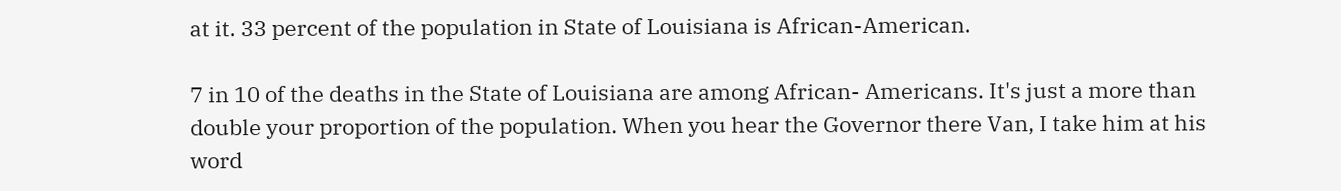at it. 33 percent of the population in State of Louisiana is African-American.

7 in 10 of the deaths in the State of Louisiana are among African- Americans. It's just a more than double your proportion of the population. When you hear the Governor there Van, I take him at his word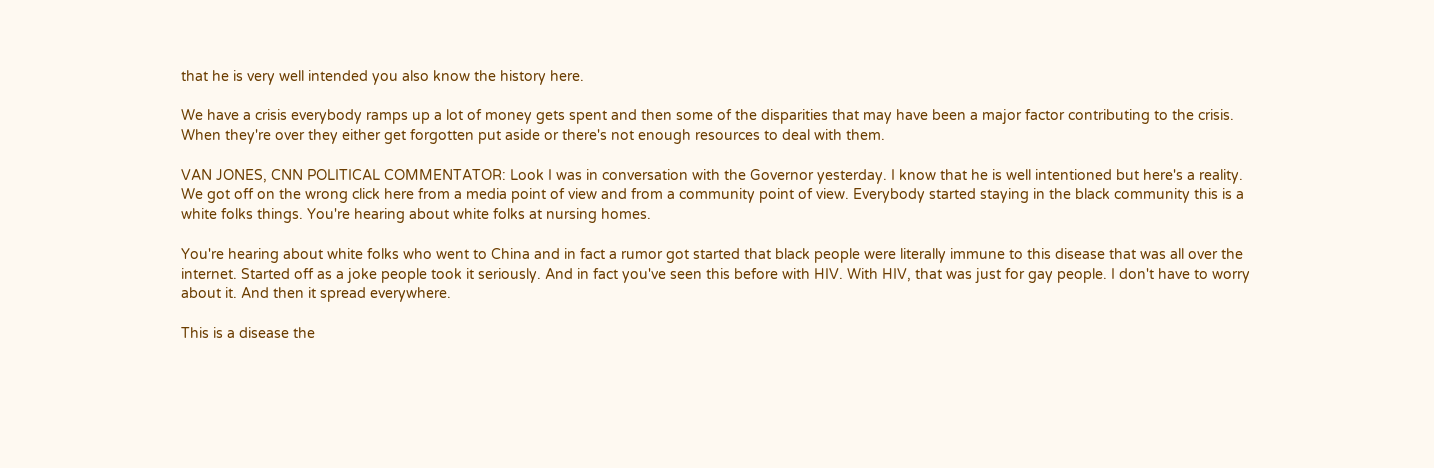that he is very well intended you also know the history here.

We have a crisis everybody ramps up a lot of money gets spent and then some of the disparities that may have been a major factor contributing to the crisis. When they're over they either get forgotten put aside or there's not enough resources to deal with them.

VAN JONES, CNN POLITICAL COMMENTATOR: Look I was in conversation with the Governor yesterday. I know that he is well intentioned but here's a reality. We got off on the wrong click here from a media point of view and from a community point of view. Everybody started staying in the black community this is a white folks things. You're hearing about white folks at nursing homes.

You're hearing about white folks who went to China and in fact a rumor got started that black people were literally immune to this disease that was all over the internet. Started off as a joke people took it seriously. And in fact you've seen this before with HIV. With HIV, that was just for gay people. I don't have to worry about it. And then it spread everywhere.

This is a disease the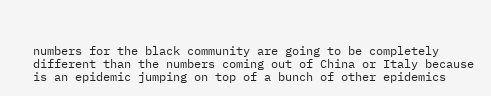numbers for the black community are going to be completely different than the numbers coming out of China or Italy because is an epidemic jumping on top of a bunch of other epidemics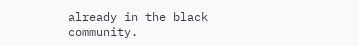already in the black community.